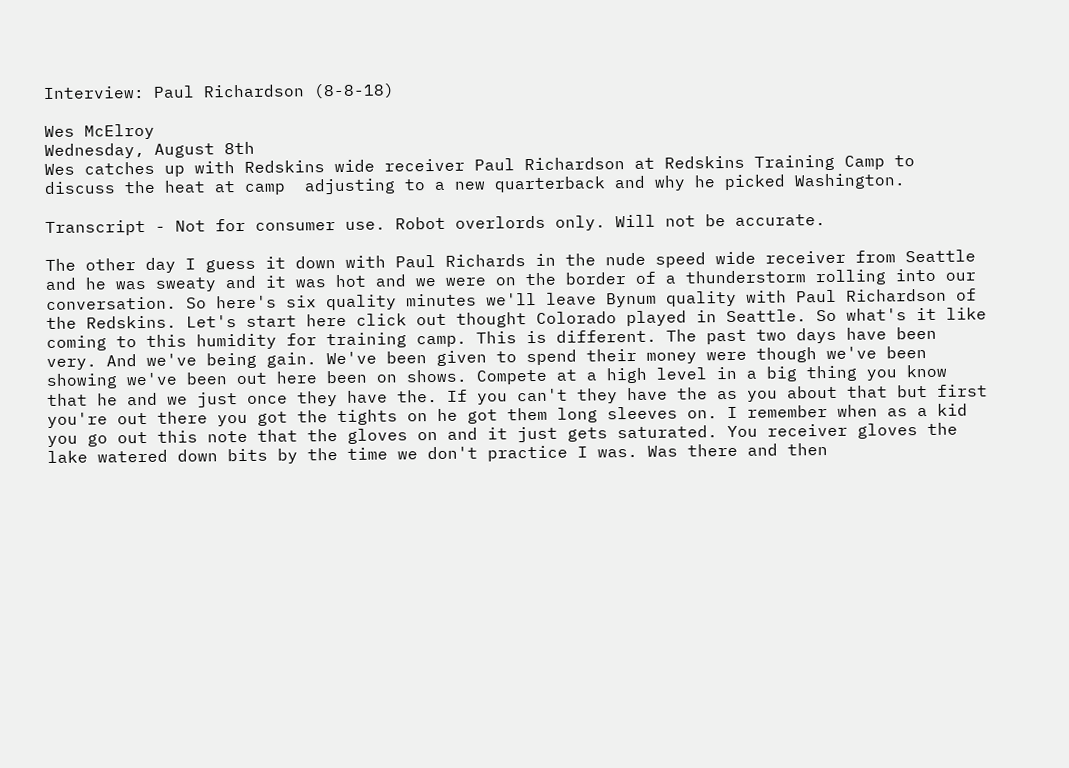Interview: Paul Richardson (8-8-18)

Wes McElroy
Wednesday, August 8th
Wes catches up with Redskins wide receiver Paul Richardson at Redskins Training Camp to discuss the heat at camp  adjusting to a new quarterback and why he picked Washington.

Transcript - Not for consumer use. Robot overlords only. Will not be accurate.

The other day I guess it down with Paul Richards in the nude speed wide receiver from Seattle and he was sweaty and it was hot and we were on the border of a thunderstorm rolling into our conversation. So here's six quality minutes we'll leave Bynum quality with Paul Richardson of the Redskins. Let's start here click out thought Colorado played in Seattle. So what's it like coming to this humidity for training camp. This is different. The past two days have been very. And we've being gain. We've been given to spend their money were though we've been showing we've been out here been on shows. Compete at a high level in a big thing you know that he and we just once they have the. If you can't they have the as you about that but first you're out there you got the tights on he got them long sleeves on. I remember when as a kid you go out this note that the gloves on and it just gets saturated. You receiver gloves the lake watered down bits by the time we don't practice I was. Was there and then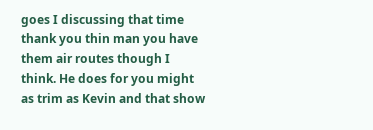goes I discussing that time thank you thin man you have them air routes though I think. He does for you might as trim as Kevin and that show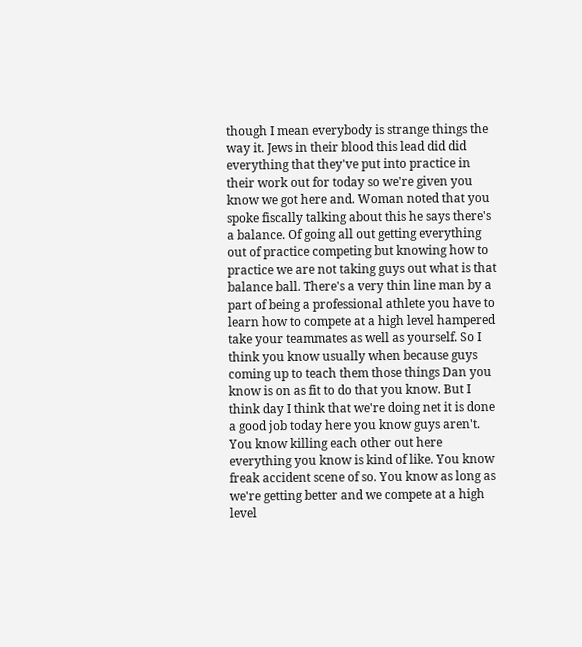though I mean everybody is strange things the way it. Jews in their blood this lead did did everything that they've put into practice in their work out for today so we're given you know we got here and. Woman noted that you spoke fiscally talking about this he says there's a balance. Of going all out getting everything out of practice competing but knowing how to practice we are not taking guys out what is that balance ball. There's a very thin line man by a part of being a professional athlete you have to learn how to compete at a high level hampered take your teammates as well as yourself. So I think you know usually when because guys coming up to teach them those things Dan you know is on as fit to do that you know. But I think day I think that we're doing net it is done a good job today here you know guys aren't. You know killing each other out here everything you know is kind of like. You know freak accident scene of so. You know as long as we're getting better and we compete at a high level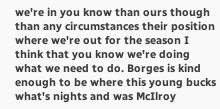we're in you know than ours though than any circumstances their position where we're out for the season I think that you know we're doing what we need to do. Borges is kind enough to be where this young bucks what's nights and was McIlroy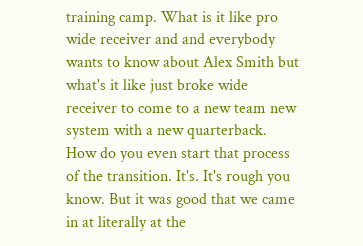training camp. What is it like pro wide receiver and and everybody wants to know about Alex Smith but what's it like just broke wide receiver to come to a new team new system with a new quarterback. How do you even start that process of the transition. It's. It's rough you know. But it was good that we came in at literally at the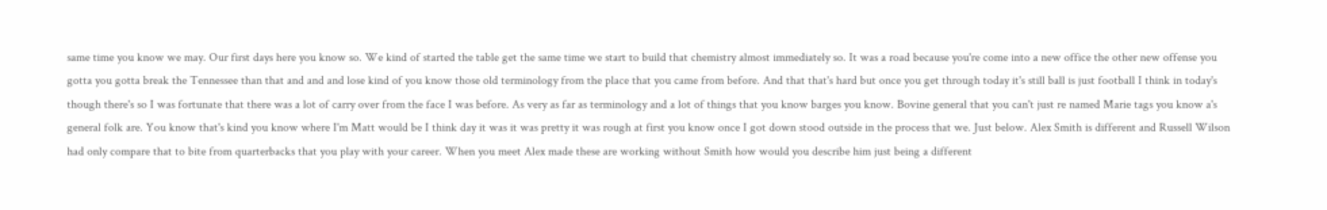same time you know we may. Our first days here you know so. We kind of started the table get the same time we start to build that chemistry almost immediately so. It was a road because you're come into a new office the other new offense you gotta you gotta break the Tennessee than that and and and lose kind of you know those old terminology from the place that you came from before. And that that's hard but once you get through today it's still ball is just football I think in today's though there's so I was fortunate that there was a lot of carry over from the face I was before. As very as far as terminology and a lot of things that you know barges you know. Bovine general that you can't just re named Marie tags you know a's general folk are. You know that's kind you know where I'm Matt would be I think day it was it was pretty it was rough at first you know once I got down stood outside in the process that we. Just below. Alex Smith is different and Russell Wilson had only compare that to bite from quarterbacks that you play with your career. When you meet Alex made these are working without Smith how would you describe him just being a different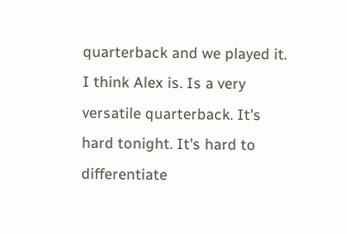quarterback and we played it. I think Alex is. Is a very versatile quarterback. It's hard tonight. It's hard to differentiate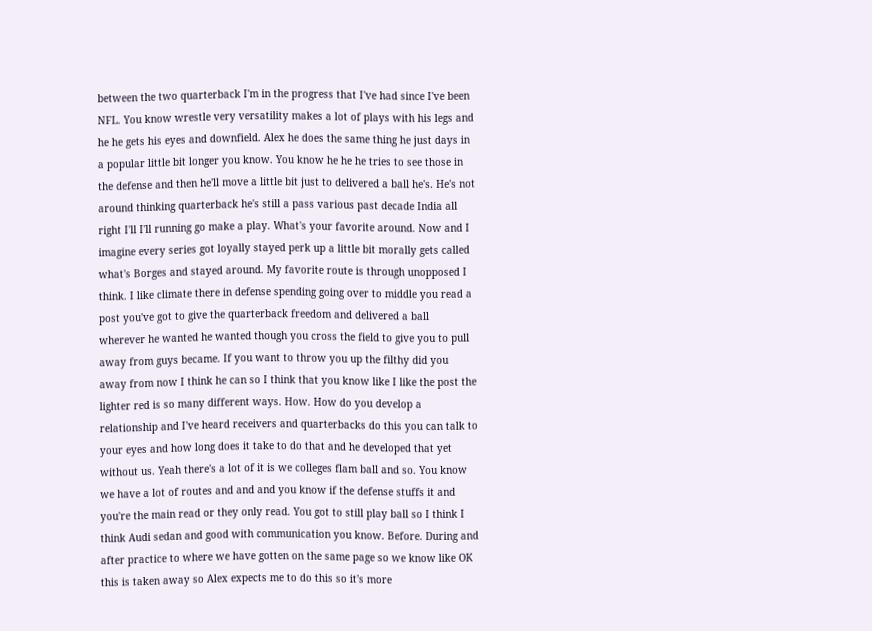between the two quarterback I'm in the progress that I've had since I've been NFL. You know wrestle very versatility makes a lot of plays with his legs and he he gets his eyes and downfield. Alex he does the same thing he just days in a popular little bit longer you know. You know he he he tries to see those in the defense and then he'll move a little bit just to delivered a ball he's. He's not around thinking quarterback he's still a pass various past decade India all right I'll I'll running go make a play. What's your favorite around. Now and I imagine every series got loyally stayed perk up a little bit morally gets called what's Borges and stayed around. My favorite route is through unopposed I think. I like climate there in defense spending going over to middle you read a post you've got to give the quarterback freedom and delivered a ball wherever he wanted he wanted though you cross the field to give you to pull away from guys became. If you want to throw you up the filthy did you away from now I think he can so I think that you know like I like the post the lighter red is so many different ways. How. How do you develop a relationship and I've heard receivers and quarterbacks do this you can talk to your eyes and how long does it take to do that and he developed that yet without us. Yeah there's a lot of it is we colleges flam ball and so. You know we have a lot of routes and and and you know if the defense stuffs it and you're the main read or they only read. You got to still play ball so I think I think Audi sedan and good with communication you know. Before. During and after practice to where we have gotten on the same page so we know like OK this is taken away so Alex expects me to do this so it's more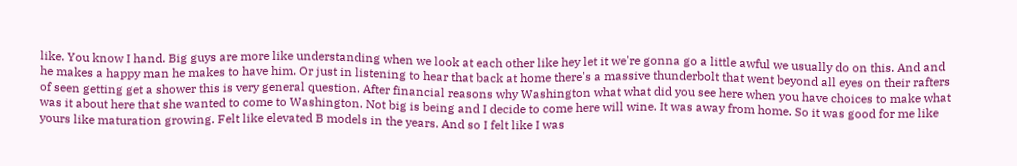like. You know I hand. Big guys are more like understanding when we look at each other like hey let it we're gonna go a little awful we usually do on this. And and he makes a happy man he makes to have him. Or just in listening to hear that back at home there's a massive thunderbolt that went beyond all eyes on their rafters of seen getting get a shower this is very general question. After financial reasons why Washington what what did you see here when you have choices to make what was it about here that she wanted to come to Washington. Not big is being and I decide to come here will wine. It was away from home. So it was good for me like yours like maturation growing. Felt like elevated B models in the years. And so I felt like I was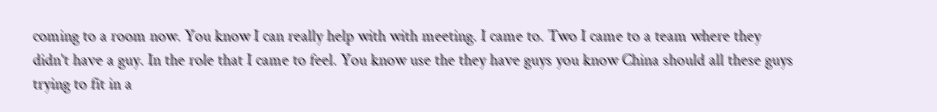coming to a room now. You know I can really help with with meeting. I came to. Two I came to a team where they didn't have a guy. In the role that I came to feel. You know use the they have guys you know China should all these guys trying to fit in a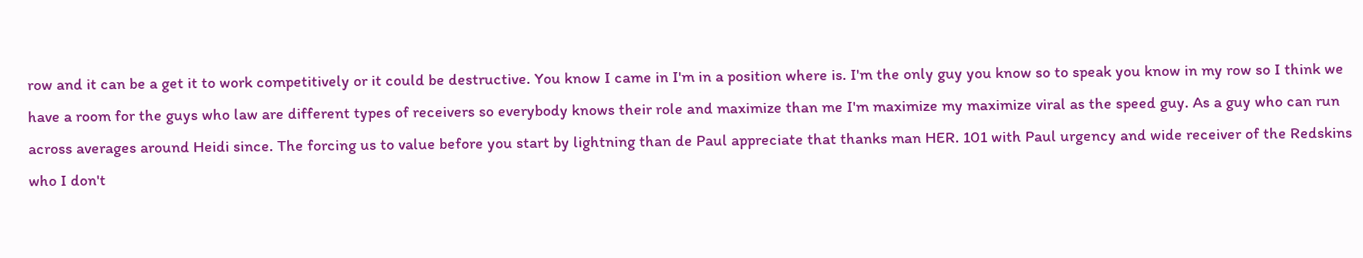row and it can be a get it to work competitively or it could be destructive. You know I came in I'm in a position where is. I'm the only guy you know so to speak you know in my row so I think we have a room for the guys who law are different types of receivers so everybody knows their role and maximize than me I'm maximize my maximize viral as the speed guy. As a guy who can run across averages around Heidi since. The forcing us to value before you start by lightning than de Paul appreciate that thanks man HER. 101 with Paul urgency and wide receiver of the Redskins who I don't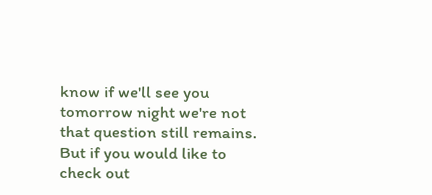know if we'll see you tomorrow night we're not that question still remains. But if you would like to check out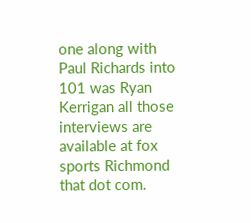one along with Paul Richards into 101 was Ryan Kerrigan all those interviews are available at fox sports Richmond that dot com.